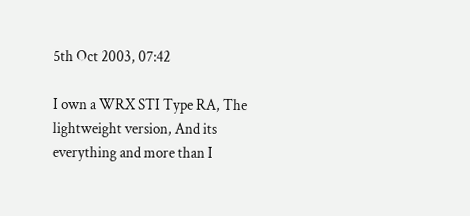5th Oct 2003, 07:42

I own a WRX STI Type RA, The lightweight version, And its everything and more than I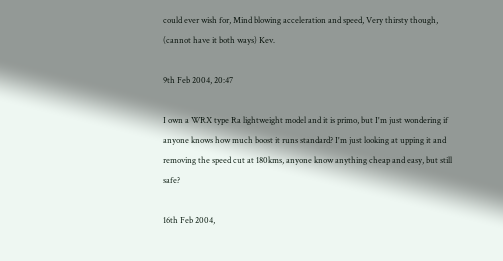could ever wish for, Mind blowing acceleration and speed, Very thirsty though, (cannot have it both ways) Kev.

9th Feb 2004, 20:47

I own a WRX type Ra lightweight model and it is primo, but I'm just wondering if anyone knows how much boost it runs standard? I'm just looking at upping it and removing the speed cut at 180kms, anyone know anything cheap and easy, but still safe?

16th Feb 2004,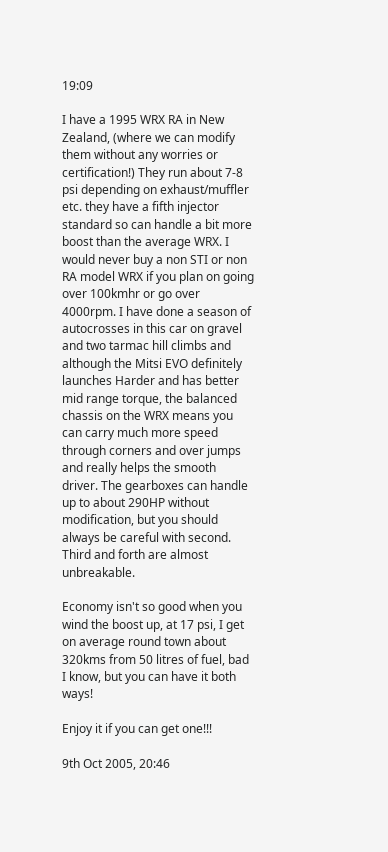19:09

I have a 1995 WRX RA in New Zealand, (where we can modify them without any worries or certification!) They run about 7-8 psi depending on exhaust/muffler etc. they have a fifth injector standard so can handle a bit more boost than the average WRX. I would never buy a non STI or non RA model WRX if you plan on going over 100kmhr or go over 4000rpm. I have done a season of autocrosses in this car on gravel and two tarmac hill climbs and although the Mitsi EVO definitely launches Harder and has better mid range torque, the balanced chassis on the WRX means you can carry much more speed through corners and over jumps and really helps the smooth driver. The gearboxes can handle up to about 290HP without modification, but you should always be careful with second. Third and forth are almost unbreakable.

Economy isn't so good when you wind the boost up, at 17 psi, I get on average round town about 320kms from 50 litres of fuel, bad I know, but you can have it both ways!

Enjoy it if you can get one!!!

9th Oct 2005, 20:46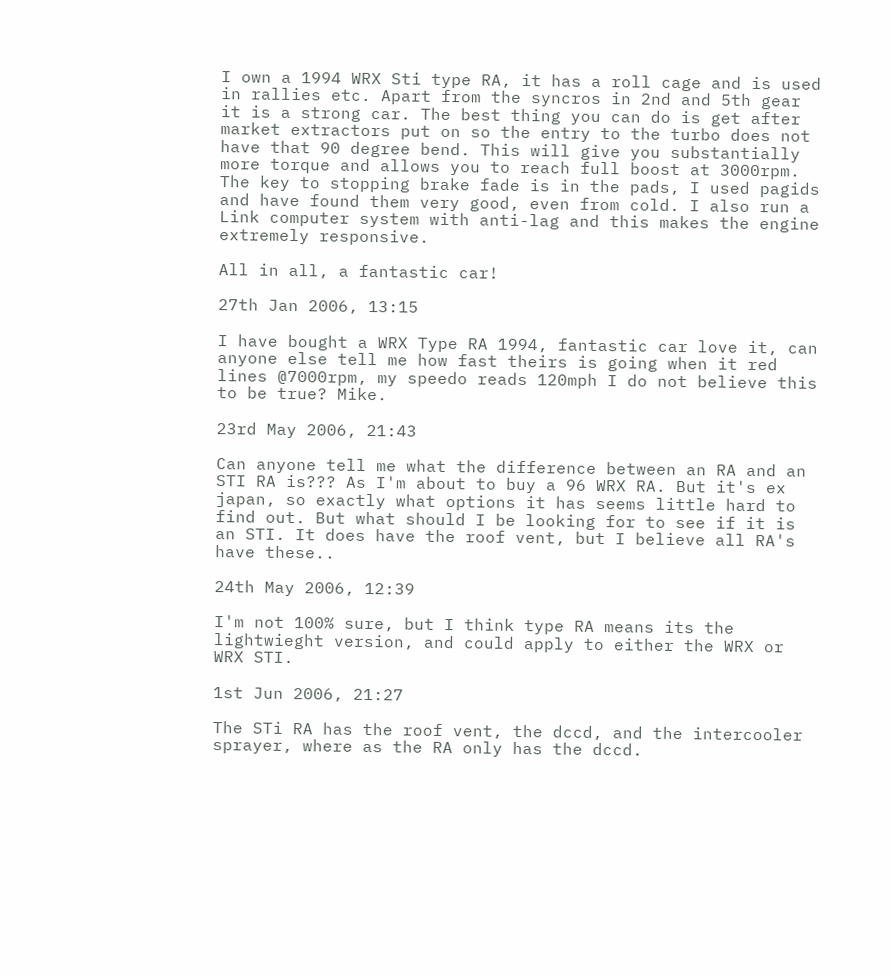I own a 1994 WRX Sti type RA, it has a roll cage and is used in rallies etc. Apart from the syncros in 2nd and 5th gear it is a strong car. The best thing you can do is get after market extractors put on so the entry to the turbo does not have that 90 degree bend. This will give you substantially more torque and allows you to reach full boost at 3000rpm. The key to stopping brake fade is in the pads, I used pagids and have found them very good, even from cold. I also run a Link computer system with anti-lag and this makes the engine extremely responsive.

All in all, a fantastic car!

27th Jan 2006, 13:15

I have bought a WRX Type RA 1994, fantastic car love it, can anyone else tell me how fast theirs is going when it red lines @7000rpm, my speedo reads 120mph I do not believe this to be true? Mike.

23rd May 2006, 21:43

Can anyone tell me what the difference between an RA and an STI RA is??? As I'm about to buy a 96 WRX RA. But it's ex japan, so exactly what options it has seems little hard to find out. But what should I be looking for to see if it is an STI. It does have the roof vent, but I believe all RA's have these..

24th May 2006, 12:39

I'm not 100% sure, but I think type RA means its the lightwieght version, and could apply to either the WRX or WRX STI.

1st Jun 2006, 21:27

The STi RA has the roof vent, the dccd, and the intercooler sprayer, where as the RA only has the dccd.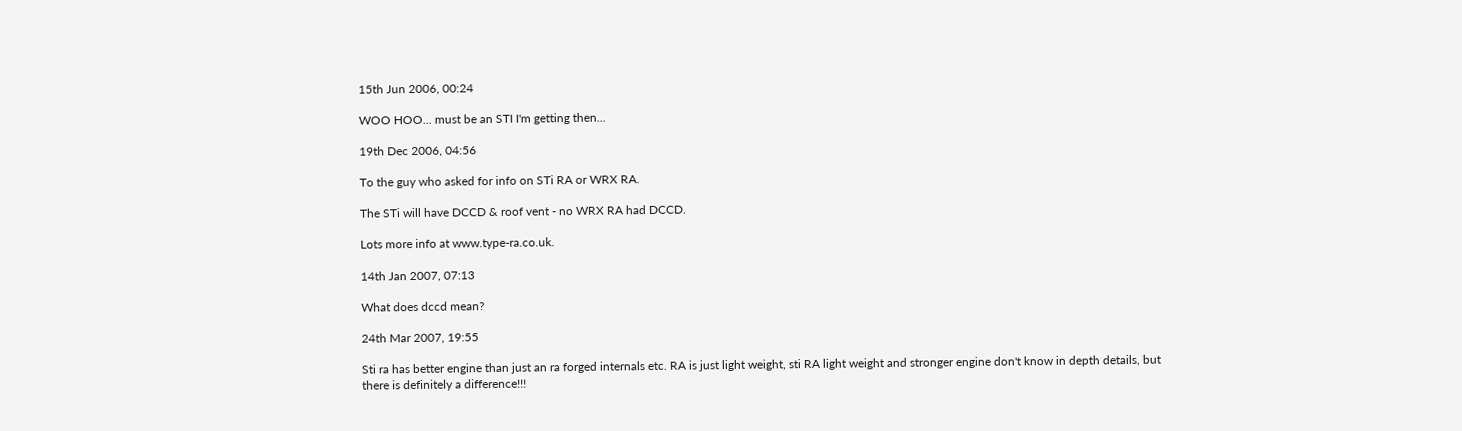15th Jun 2006, 00:24

WOO HOO... must be an STI I'm getting then...

19th Dec 2006, 04:56

To the guy who asked for info on STi RA or WRX RA.

The STi will have DCCD & roof vent - no WRX RA had DCCD.

Lots more info at www.type-ra.co.uk.

14th Jan 2007, 07:13

What does dccd mean?

24th Mar 2007, 19:55

Sti ra has better engine than just an ra forged internals etc. RA is just light weight, sti RA light weight and stronger engine don't know in depth details, but there is definitely a difference!!!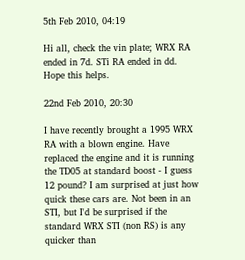5th Feb 2010, 04:19

Hi all, check the vin plate; WRX RA ended in 7d. STi RA ended in dd. Hope this helps.

22nd Feb 2010, 20:30

I have recently brought a 1995 WRX RA with a blown engine. Have replaced the engine and it is running the TD05 at standard boost - I guess 12 pound? I am surprised at just how quick these cars are. Not been in an STI, but I'd be surprised if the standard WRX STI (non RS) is any quicker than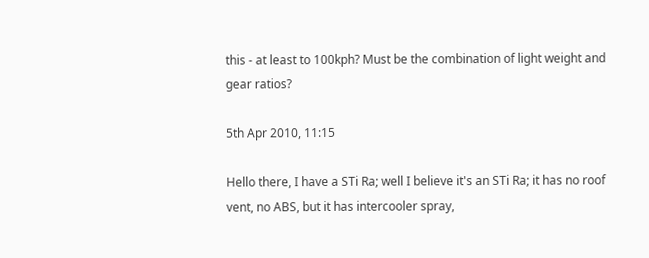this - at least to 100kph? Must be the combination of light weight and gear ratios?

5th Apr 2010, 11:15

Hello there, I have a STi Ra; well I believe it's an STi Ra; it has no roof vent, no ABS, but it has intercooler spray,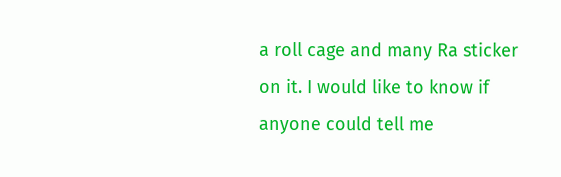a roll cage and many Ra sticker on it. I would like to know if anyone could tell me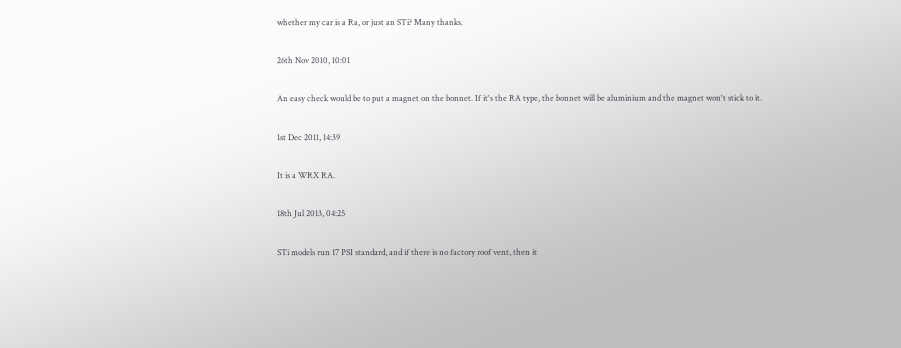whether my car is a Ra, or just an STi? Many thanks.

26th Nov 2010, 10:01

An easy check would be to put a magnet on the bonnet. If it's the RA type, the bonnet will be aluminium and the magnet won't stick to it.

1st Dec 2011, 14:39

It is a WRX RA.

18th Jul 2013, 04:25

STi models run 17 PSI standard, and if there is no factory roof vent, then it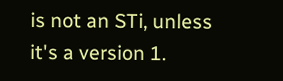is not an STi, unless it's a version 1.